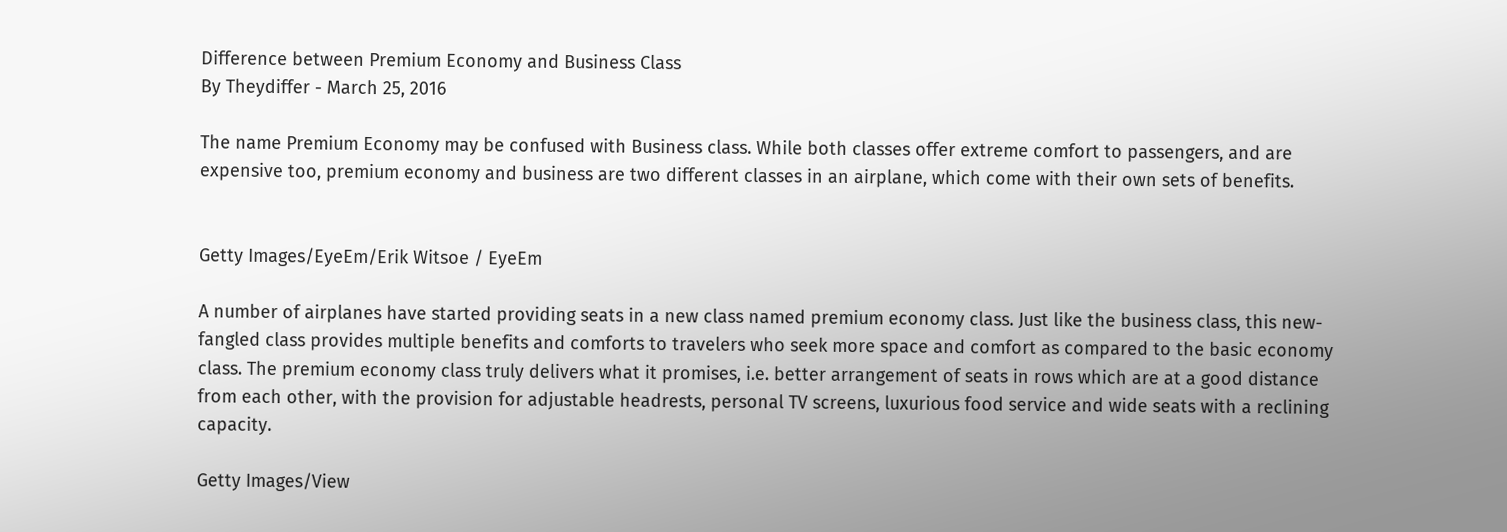Difference between Premium Economy and Business Class
By Theydiffer - March 25, 2016

The name Premium Economy may be confused with Business class. While both classes offer extreme comfort to passengers, and are expensive too, premium economy and business are two different classes in an airplane, which come with their own sets of benefits.


Getty Images/EyeEm/Erik Witsoe / EyeEm

A number of airplanes have started providing seats in a new class named premium economy class. Just like the business class, this new-fangled class provides multiple benefits and comforts to travelers who seek more space and comfort as compared to the basic economy class. The premium economy class truly delivers what it promises, i.e. better arrangement of seats in rows which are at a good distance from each other, with the provision for adjustable headrests, personal TV screens, luxurious food service and wide seats with a reclining capacity.

Getty Images/View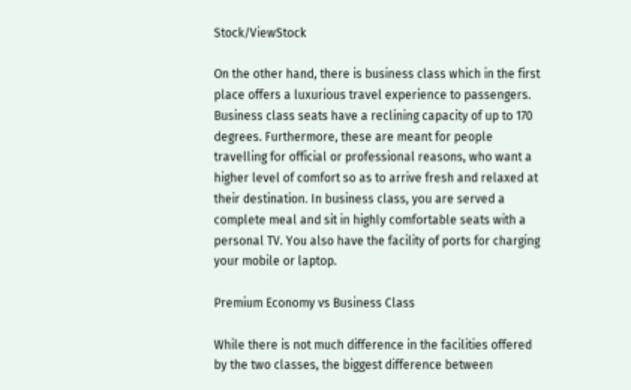Stock/ViewStock

On the other hand, there is business class which in the first place offers a luxurious travel experience to passengers. Business class seats have a reclining capacity of up to 170 degrees. Furthermore, these are meant for people travelling for official or professional reasons, who want a higher level of comfort so as to arrive fresh and relaxed at their destination. In business class, you are served a complete meal and sit in highly comfortable seats with a personal TV. You also have the facility of ports for charging your mobile or laptop.

Premium Economy vs Business Class

While there is not much difference in the facilities offered by the two classes, the biggest difference between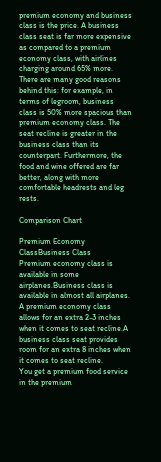premium economy and business class is the price. A business class seat is far more expensive as compared to a premium economy class, with airlines charging around 65% more.  There are many good reasons behind this: for example, in terms of legroom, business class is 50% more spacious than premium economy class. The seat recline is greater in the business class than its counterpart. Furthermore, the food and wine offered are far better, along with more comfortable headrests and leg rests.

Comparison Chart

Premium Economy ClassBusiness Class
Premium economy class is available in some airplanes.Business class is available in almost all airplanes.
A premium economy class allows for an extra 2-3 inches when it comes to seat recline.A business class seat provides room for an extra 8 inches when it comes to seat recline.
You get a premium food service in the premium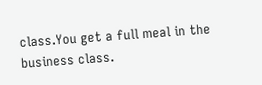class.You get a full meal in the business class.